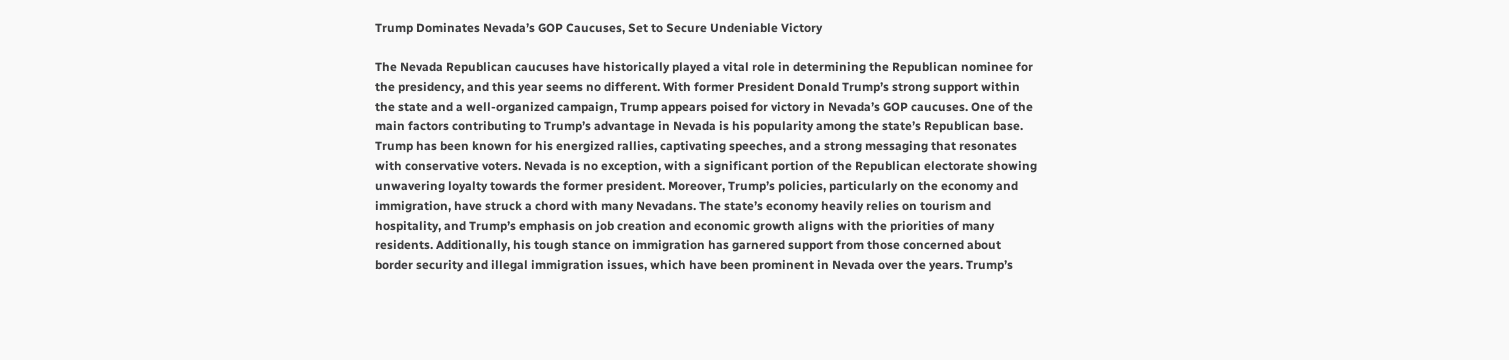Trump Dominates Nevada’s GOP Caucuses, Set to Secure Undeniable Victory

The Nevada Republican caucuses have historically played a vital role in determining the Republican nominee for the presidency, and this year seems no different. With former President Donald Trump’s strong support within the state and a well-organized campaign, Trump appears poised for victory in Nevada’s GOP caucuses. One of the main factors contributing to Trump’s advantage in Nevada is his popularity among the state’s Republican base. Trump has been known for his energized rallies, captivating speeches, and a strong messaging that resonates with conservative voters. Nevada is no exception, with a significant portion of the Republican electorate showing unwavering loyalty towards the former president. Moreover, Trump’s policies, particularly on the economy and immigration, have struck a chord with many Nevadans. The state’s economy heavily relies on tourism and hospitality, and Trump’s emphasis on job creation and economic growth aligns with the priorities of many residents. Additionally, his tough stance on immigration has garnered support from those concerned about border security and illegal immigration issues, which have been prominent in Nevada over the years. Trump’s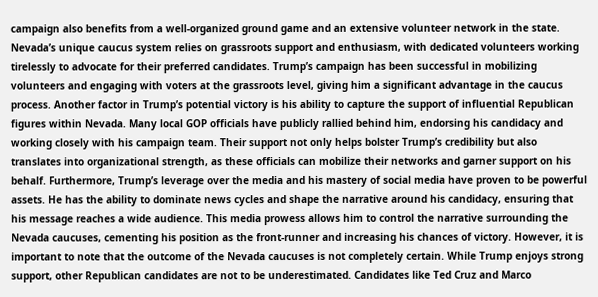campaign also benefits from a well-organized ground game and an extensive volunteer network in the state. Nevada’s unique caucus system relies on grassroots support and enthusiasm, with dedicated volunteers working tirelessly to advocate for their preferred candidates. Trump’s campaign has been successful in mobilizing volunteers and engaging with voters at the grassroots level, giving him a significant advantage in the caucus process. Another factor in Trump’s potential victory is his ability to capture the support of influential Republican figures within Nevada. Many local GOP officials have publicly rallied behind him, endorsing his candidacy and working closely with his campaign team. Their support not only helps bolster Trump’s credibility but also translates into organizational strength, as these officials can mobilize their networks and garner support on his behalf. Furthermore, Trump’s leverage over the media and his mastery of social media have proven to be powerful assets. He has the ability to dominate news cycles and shape the narrative around his candidacy, ensuring that his message reaches a wide audience. This media prowess allows him to control the narrative surrounding the Nevada caucuses, cementing his position as the front-runner and increasing his chances of victory. However, it is important to note that the outcome of the Nevada caucuses is not completely certain. While Trump enjoys strong support, other Republican candidates are not to be underestimated. Candidates like Ted Cruz and Marco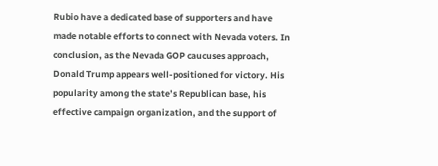Rubio have a dedicated base of supporters and have made notable efforts to connect with Nevada voters. In conclusion, as the Nevada GOP caucuses approach, Donald Trump appears well-positioned for victory. His popularity among the state’s Republican base, his effective campaign organization, and the support of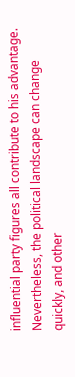influential party figures all contribute to his advantage. Nevertheless, the political landscape can change quickly, and other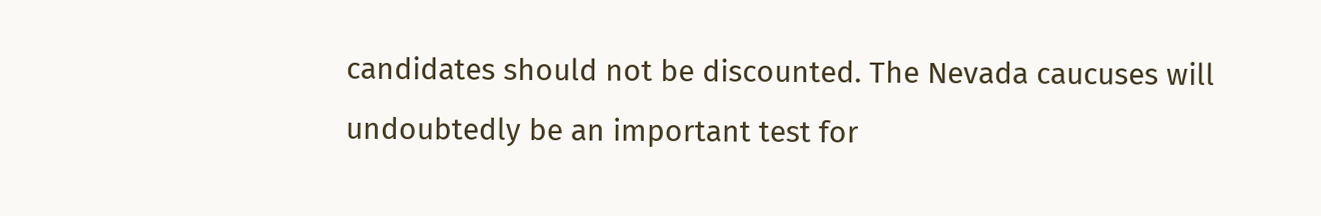candidates should not be discounted. The Nevada caucuses will undoubtedly be an important test for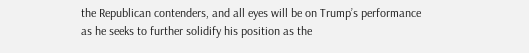the Republican contenders, and all eyes will be on Trump’s performance as he seeks to further solidify his position as the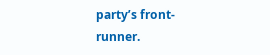party’s front-runner.